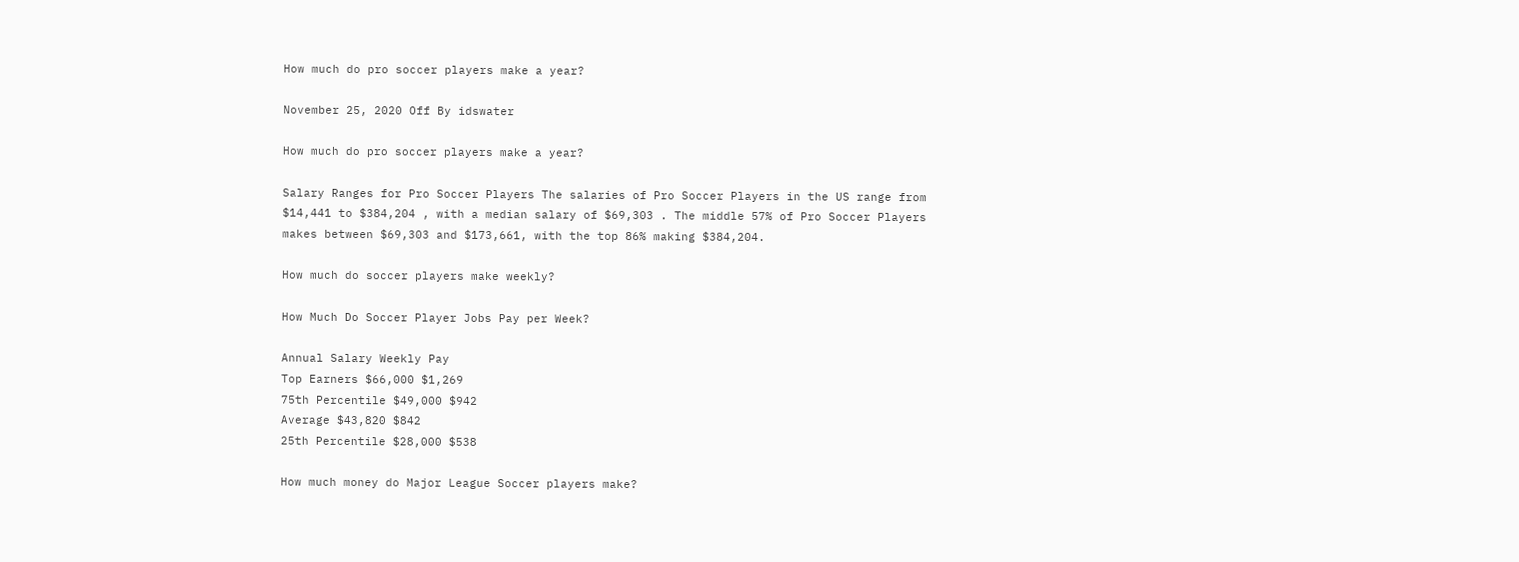How much do pro soccer players make a year?

November 25, 2020 Off By idswater

How much do pro soccer players make a year?

Salary Ranges for Pro Soccer Players The salaries of Pro Soccer Players in the US range from $14,441 to $384,204 , with a median salary of $69,303 . The middle 57% of Pro Soccer Players makes between $69,303 and $173,661, with the top 86% making $384,204.

How much do soccer players make weekly?

How Much Do Soccer Player Jobs Pay per Week?

Annual Salary Weekly Pay
Top Earners $66,000 $1,269
75th Percentile $49,000 $942
Average $43,820 $842
25th Percentile $28,000 $538

How much money do Major League Soccer players make?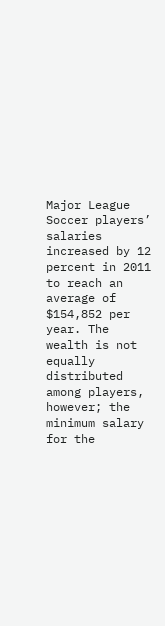Major League Soccer players’ salaries increased by 12 percent in 2011 to reach an average of $154,852 per year. The wealth is not equally distributed among players, however; the minimum salary for the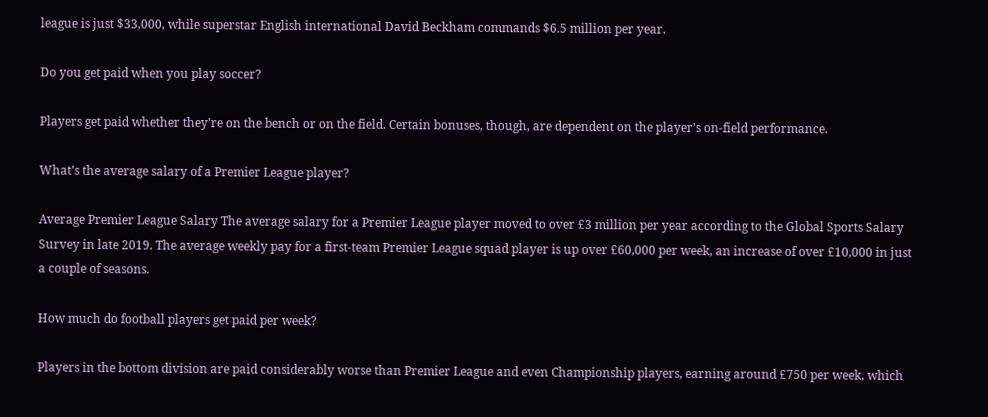league is just $33,000, while superstar English international David Beckham commands $6.5 million per year.

Do you get paid when you play soccer?

Players get paid whether they’re on the bench or on the field. Certain bonuses, though, are dependent on the player’s on-field performance.

What’s the average salary of a Premier League player?

Average Premier League Salary The average salary for a Premier League player moved to over £3 million per year according to the Global Sports Salary Survey in late 2019. The average weekly pay for a first-team Premier League squad player is up over £60,000 per week, an increase of over £10,000 in just a couple of seasons.

How much do football players get paid per week?

Players in the bottom division are paid considerably worse than Premier League and even Championship players, earning around £750 per week, which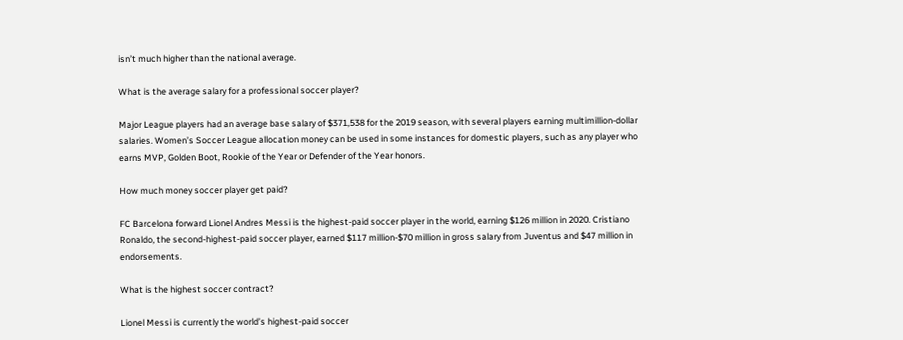isn’t much higher than the national average.

What is the average salary for a professional soccer player?

Major League players had an average base salary of $371,538 for the 2019 season, with several players earning multimillion-dollar salaries. Women’s Soccer League allocation money can be used in some instances for domestic players, such as any player who earns MVP, Golden Boot, Rookie of the Year or Defender of the Year honors.

How much money soccer player get paid?

FC Barcelona forward Lionel Andres Messi is the highest-paid soccer player in the world, earning $126 million in 2020. Cristiano Ronaldo, the second-highest-paid soccer player, earned $117 million-$70 million in gross salary from Juventus and $47 million in endorsements.

What is the highest soccer contract?

Lionel Messi is currently the world’s highest-paid soccer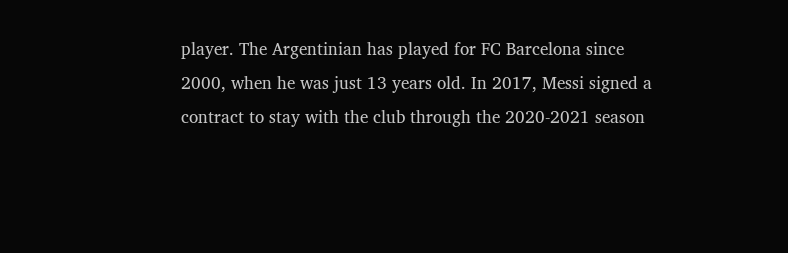player. The Argentinian has played for FC Barcelona since 2000, when he was just 13 years old. In 2017, Messi signed a contract to stay with the club through the 2020-2021 season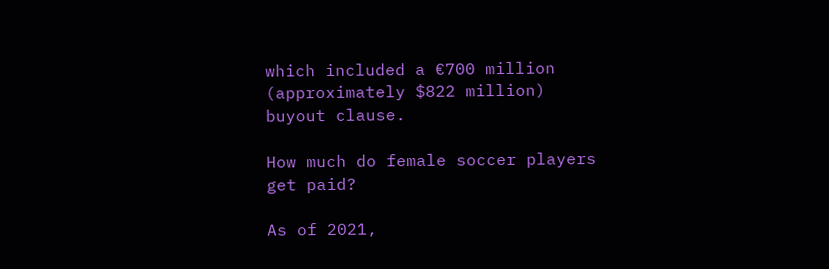which included a €700 million (approximately $822 million) buyout clause.

How much do female soccer players get paid?

As of 2021,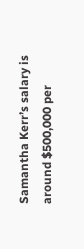Samantha Kerr’s salary is around $500,000 per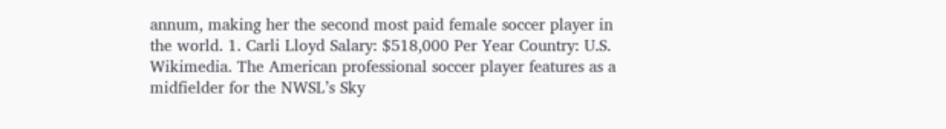annum, making her the second most paid female soccer player in the world. 1. Carli Lloyd Salary: $518,000 Per Year Country: U.S. Wikimedia. The American professional soccer player features as a midfielder for the NWSL’s Sky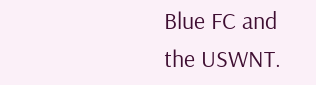Blue FC and the USWNT.